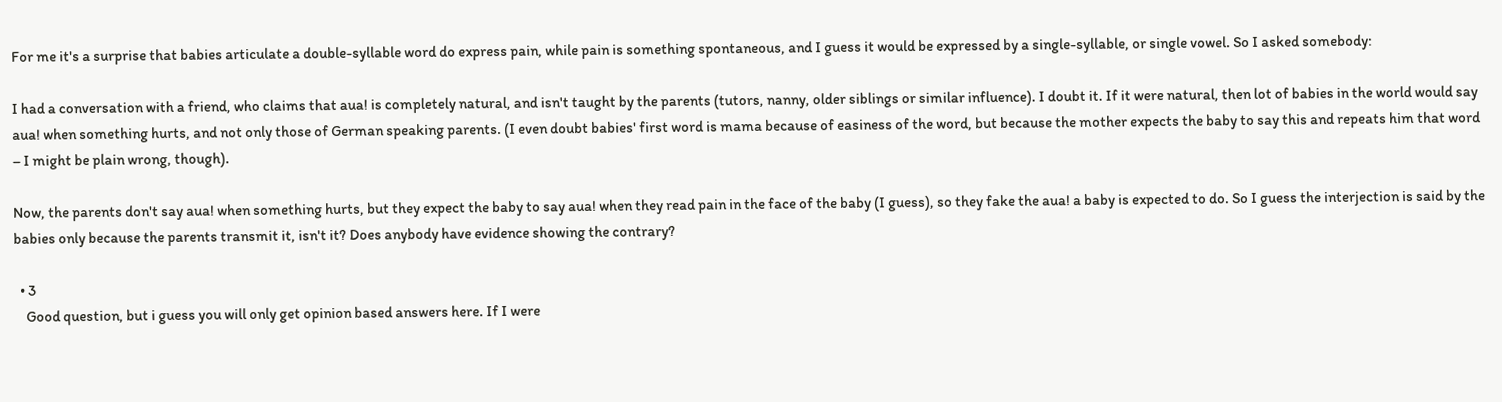For me it's a surprise that babies articulate a double-syllable word do express pain, while pain is something spontaneous, and I guess it would be expressed by a single-syllable, or single vowel. So I asked somebody:

I had a conversation with a friend, who claims that aua! is completely natural, and isn't taught by the parents (tutors, nanny, older siblings or similar influence). I doubt it. If it were natural, then lot of babies in the world would say aua! when something hurts, and not only those of German speaking parents. (I even doubt babies' first word is mama because of easiness of the word, but because the mother expects the baby to say this and repeats him that word – I might be plain wrong, though).

Now, the parents don't say aua! when something hurts, but they expect the baby to say aua! when they read pain in the face of the baby (I guess), so they fake the aua! a baby is expected to do. So I guess the interjection is said by the babies only because the parents transmit it, isn't it? Does anybody have evidence showing the contrary?

  • 3
    Good question, but i guess you will only get opinion based answers here. If I were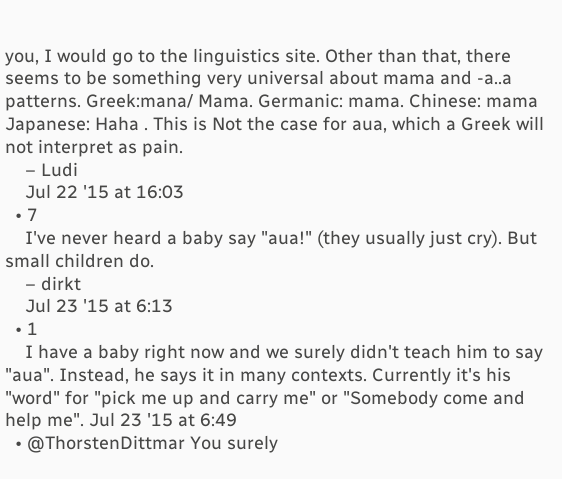you, I would go to the linguistics site. Other than that, there seems to be something very universal about mama and -a..a patterns. Greek:mana/ Mama. Germanic: mama. Chinese: mama Japanese: Haha . This is Not the case for aua, which a Greek will not interpret as pain.
    – Ludi
    Jul 22 '15 at 16:03
  • 7
    I've never heard a baby say "aua!" (they usually just cry). But small children do.
    – dirkt
    Jul 23 '15 at 6:13
  • 1
    I have a baby right now and we surely didn't teach him to say "aua". Instead, he says it in many contexts. Currently it's his "word" for "pick me up and carry me" or "Somebody come and help me". Jul 23 '15 at 6:49
  • @ThorstenDittmar You surely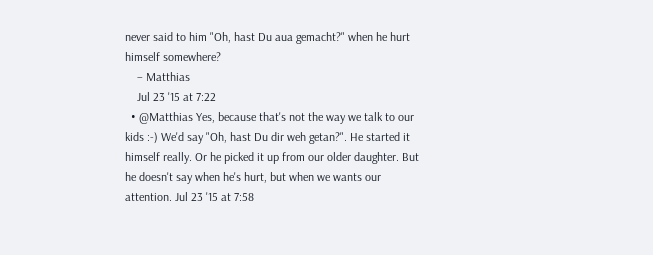never said to him "Oh, hast Du aua gemacht?" when he hurt himself somewhere?
    – Matthias
    Jul 23 '15 at 7:22
  • @Matthias Yes, because that's not the way we talk to our kids :-) We'd say "Oh, hast Du dir weh getan?". He started it himself really. Or he picked it up from our older daughter. But he doesn't say when he's hurt, but when we wants our attention. Jul 23 '15 at 7:58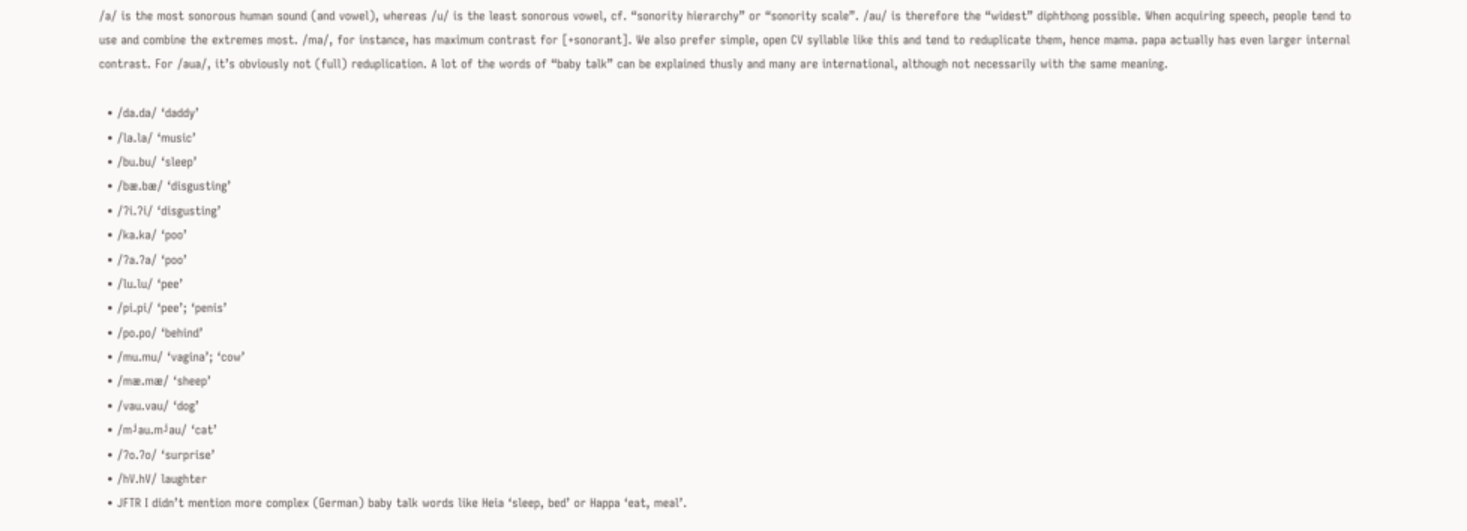/a/ is the most sonorous human sound (and vowel), whereas /u/ is the least sonorous vowel, cf. “sonority hierarchy” or “sonority scale”. /au/ is therefore the “widest” diphthong possible. When acquiring speech, people tend to use and combine the extremes most. /ma/, for instance, has maximum contrast for [+sonorant]. We also prefer simple, open CV syllable like this and tend to reduplicate them, hence mama. papa actually has even larger internal contrast. For /aua/, it’s obviously not (full) reduplication. A lot of the words of “baby talk” can be explained thusly and many are international, although not necessarily with the same meaning.

  • /da.da/ ‘daddy’
  • /la.la/ ‘music’
  • /bu.bu/ ‘sleep’
  • /bæ.bæ/ ‘disgusting’
  • /ʔi.ʔi/ ‘disgusting’
  • /ka.ka/ ‘poo’
  • /ʔa.ʔa/ ‘poo’
  • /lu.lu/ ‘pee’
  • /pi.pi/ ‘pee’; ‘penis’
  • /po.po/ ‘behind’
  • /mu.mu/ ‘vagina’; ‘cow’
  • /mæ.mæ/ ‘sheep’
  • /vau.vau/ ‘dog’
  • /mʲau.mʲau/ ‘cat’
  • /ʔo.ʔo/ ‘surprise’
  • /hV.hV/ laughter
  • JFTR I didn’t mention more complex (German) baby talk words like Heia ‘sleep, bed’ or Happa ‘eat, meal’.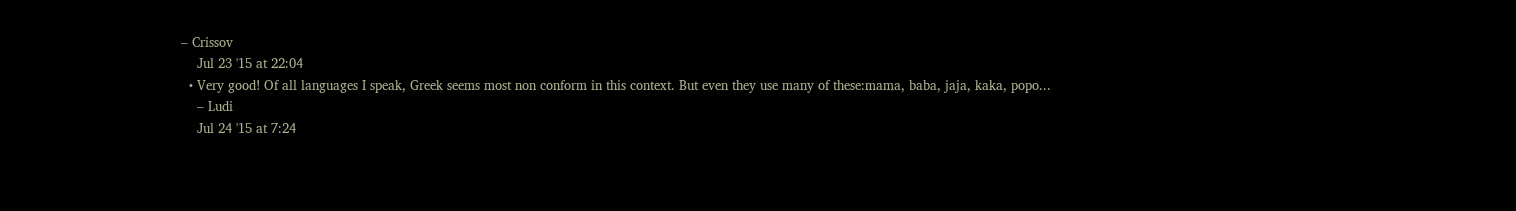– Crissov
    Jul 23 '15 at 22:04
  • Very good! Of all languages I speak, Greek seems most non conform in this context. But even they use many of these:mama, baba, jaja, kaka, popo...
    – Ludi
    Jul 24 '15 at 7:24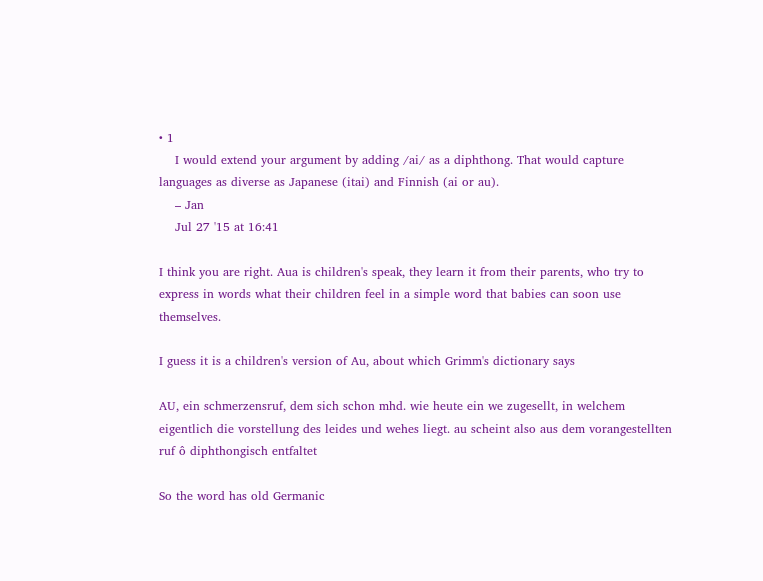• 1
    I would extend your argument by adding /ai/ as a diphthong. That would capture languages as diverse as Japanese (itai) and Finnish (ai or au).
    – Jan
    Jul 27 '15 at 16:41

I think you are right. Aua is children's speak, they learn it from their parents, who try to express in words what their children feel in a simple word that babies can soon use themselves.

I guess it is a children's version of Au, about which Grimm's dictionary says

AU, ein schmerzensruf, dem sich schon mhd. wie heute ein we zugesellt, in welchem eigentlich die vorstellung des leides und wehes liegt. au scheint also aus dem vorangestellten ruf ô diphthongisch entfaltet

So the word has old Germanic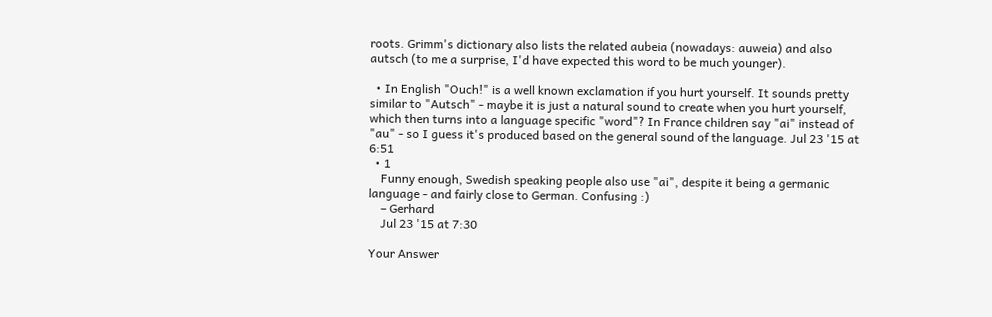roots. Grimm's dictionary also lists the related aubeia (nowadays: auweia) and also autsch (to me a surprise, I'd have expected this word to be much younger).

  • In English "Ouch!" is a well known exclamation if you hurt yourself. It sounds pretty similar to "Autsch" - maybe it is just a natural sound to create when you hurt yourself, which then turns into a language specific "word"? In France children say "ai" instead of "au" - so I guess it's produced based on the general sound of the language. Jul 23 '15 at 6:51
  • 1
    Funny enough, Swedish speaking people also use "ai", despite it being a germanic language - and fairly close to German. Confusing :)
    – Gerhard
    Jul 23 '15 at 7:30

Your Answer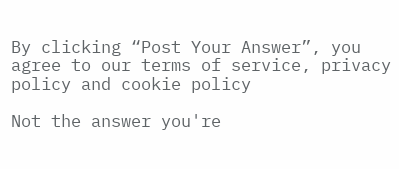By clicking “Post Your Answer”, you agree to our terms of service, privacy policy and cookie policy

Not the answer you're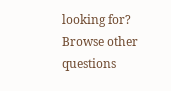looking for? Browse other questions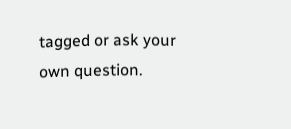tagged or ask your own question.